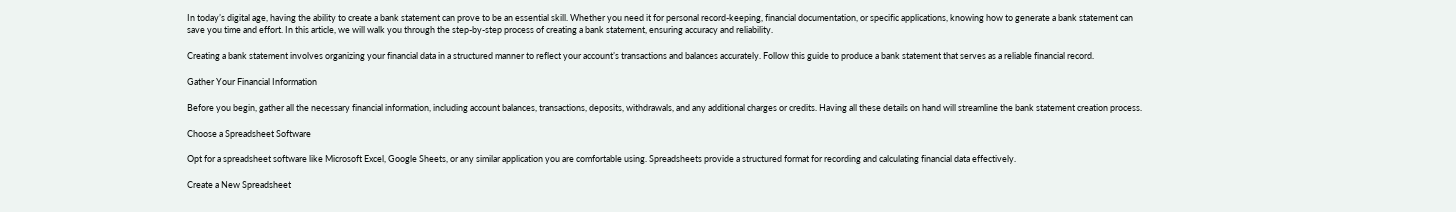In today’s digital age, having the ability to create a bank statement can prove to be an essential skill. Whether you need it for personal record-keeping, financial documentation, or specific applications, knowing how to generate a bank statement can save you time and effort. In this article, we will walk you through the step-by-step process of creating a bank statement, ensuring accuracy and reliability.

Creating a bank statement involves organizing your financial data in a structured manner to reflect your account’s transactions and balances accurately. Follow this guide to produce a bank statement that serves as a reliable financial record.

Gather Your Financial Information

Before you begin, gather all the necessary financial information, including account balances, transactions, deposits, withdrawals, and any additional charges or credits. Having all these details on hand will streamline the bank statement creation process.

Choose a Spreadsheet Software

Opt for a spreadsheet software like Microsoft Excel, Google Sheets, or any similar application you are comfortable using. Spreadsheets provide a structured format for recording and calculating financial data effectively.

Create a New Spreadsheet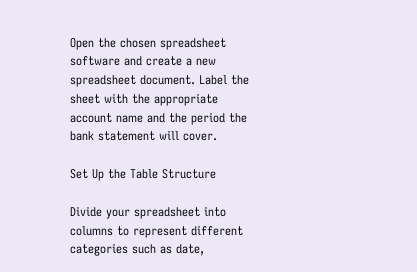Open the chosen spreadsheet software and create a new spreadsheet document. Label the sheet with the appropriate account name and the period the bank statement will cover.

Set Up the Table Structure

Divide your spreadsheet into columns to represent different categories such as date,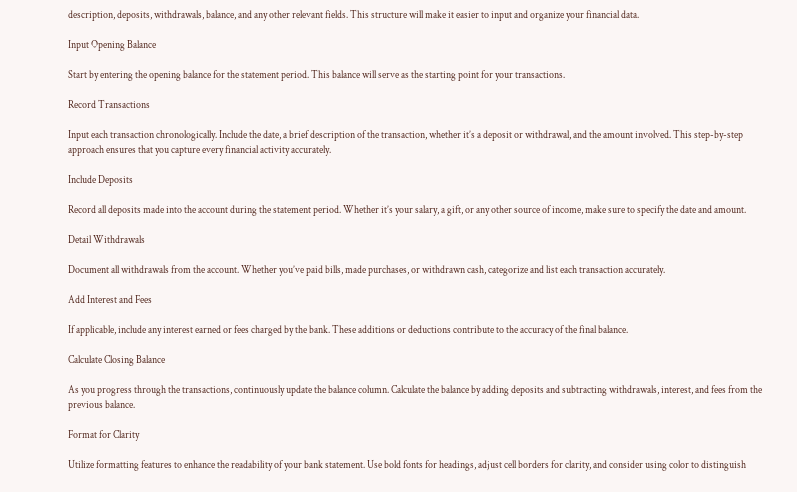description, deposits, withdrawals, balance, and any other relevant fields. This structure will make it easier to input and organize your financial data.

Input Opening Balance

Start by entering the opening balance for the statement period. This balance will serve as the starting point for your transactions.

Record Transactions

Input each transaction chronologically. Include the date, a brief description of the transaction, whether it’s a deposit or withdrawal, and the amount involved. This step-by-step approach ensures that you capture every financial activity accurately.

Include Deposits

Record all deposits made into the account during the statement period. Whether it’s your salary, a gift, or any other source of income, make sure to specify the date and amount.

Detail Withdrawals

Document all withdrawals from the account. Whether you’ve paid bills, made purchases, or withdrawn cash, categorize and list each transaction accurately.

Add Interest and Fees

If applicable, include any interest earned or fees charged by the bank. These additions or deductions contribute to the accuracy of the final balance.

Calculate Closing Balance

As you progress through the transactions, continuously update the balance column. Calculate the balance by adding deposits and subtracting withdrawals, interest, and fees from the previous balance.

Format for Clarity

Utilize formatting features to enhance the readability of your bank statement. Use bold fonts for headings, adjust cell borders for clarity, and consider using color to distinguish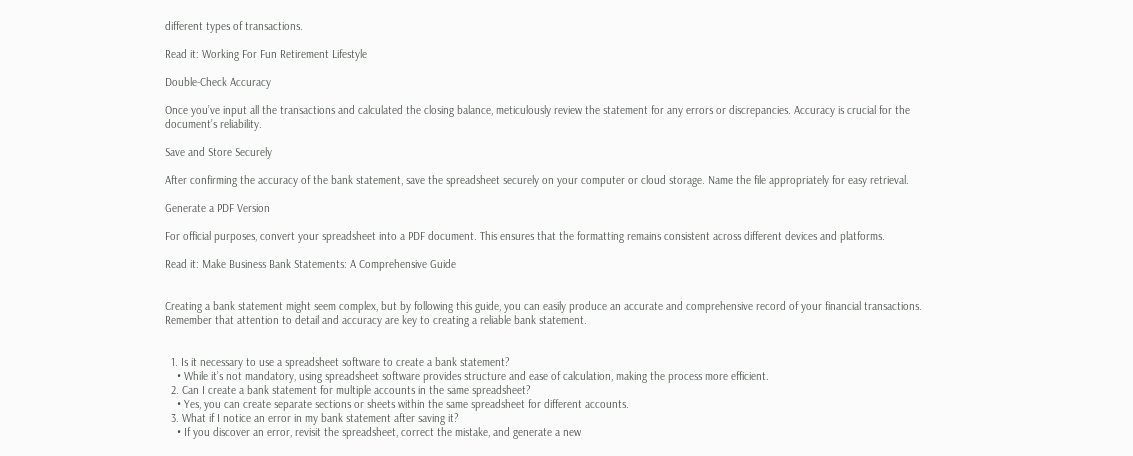different types of transactions.

Read it: Working For Fun Retirement Lifestyle

Double-Check Accuracy

Once you’ve input all the transactions and calculated the closing balance, meticulously review the statement for any errors or discrepancies. Accuracy is crucial for the document’s reliability.

Save and Store Securely

After confirming the accuracy of the bank statement, save the spreadsheet securely on your computer or cloud storage. Name the file appropriately for easy retrieval.

Generate a PDF Version

For official purposes, convert your spreadsheet into a PDF document. This ensures that the formatting remains consistent across different devices and platforms.

Read it: Make Business Bank Statements: A Comprehensive Guide


Creating a bank statement might seem complex, but by following this guide, you can easily produce an accurate and comprehensive record of your financial transactions. Remember that attention to detail and accuracy are key to creating a reliable bank statement.


  1. Is it necessary to use a spreadsheet software to create a bank statement?
    • While it’s not mandatory, using spreadsheet software provides structure and ease of calculation, making the process more efficient.
  2. Can I create a bank statement for multiple accounts in the same spreadsheet?
    • Yes, you can create separate sections or sheets within the same spreadsheet for different accounts.
  3. What if I notice an error in my bank statement after saving it?
    • If you discover an error, revisit the spreadsheet, correct the mistake, and generate a new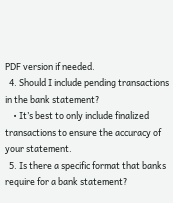PDF version if needed.
  4. Should I include pending transactions in the bank statement?
    • It’s best to only include finalized transactions to ensure the accuracy of your statement.
  5. Is there a specific format that banks require for a bank statement?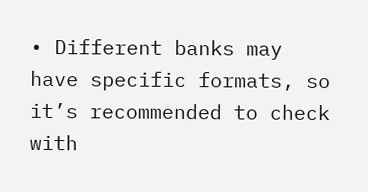• Different banks may have specific formats, so it’s recommended to check with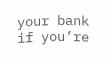your bank if you’re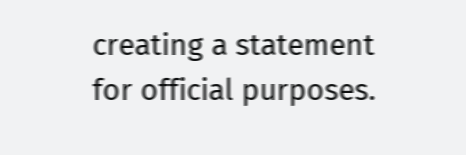creating a statement for official purposes.